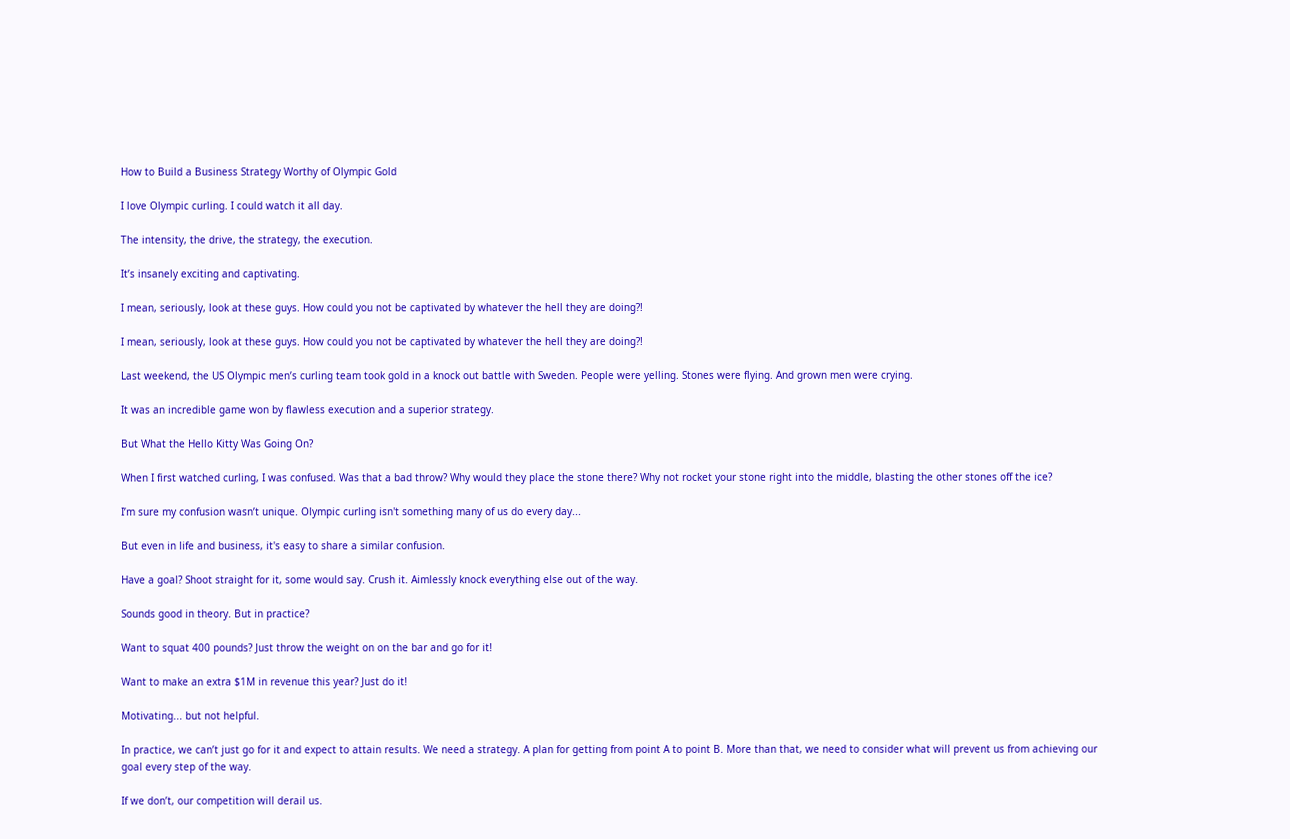How to Build a Business Strategy Worthy of Olympic Gold

I love Olympic curling. I could watch it all day.

The intensity, the drive, the strategy, the execution.

It’s insanely exciting and captivating.

I mean, seriously, look at these guys. How could you not be captivated by whatever the hell they are doing?!

I mean, seriously, look at these guys. How could you not be captivated by whatever the hell they are doing?!

Last weekend, the US Olympic men’s curling team took gold in a knock out battle with Sweden. People were yelling. Stones were flying. And grown men were crying.

It was an incredible game won by flawless execution and a superior strategy.

But What the Hello Kitty Was Going On?

When I first watched curling, I was confused. Was that a bad throw? Why would they place the stone there? Why not rocket your stone right into the middle, blasting the other stones off the ice?

I’m sure my confusion wasn’t unique. Olympic curling isn't something many of us do every day...

But even in life and business, it's easy to share a similar confusion.

Have a goal? Shoot straight for it, some would say. Crush it. Aimlessly knock everything else out of the way.

Sounds good in theory. But in practice?

Want to squat 400 pounds? Just throw the weight on on the bar and go for it!

Want to make an extra $1M in revenue this year? Just do it!

Motivating... but not helpful.

In practice, we can’t just go for it and expect to attain results. We need a strategy. A plan for getting from point A to point B. More than that, we need to consider what will prevent us from achieving our goal every step of the way.

If we don’t, our competition will derail us.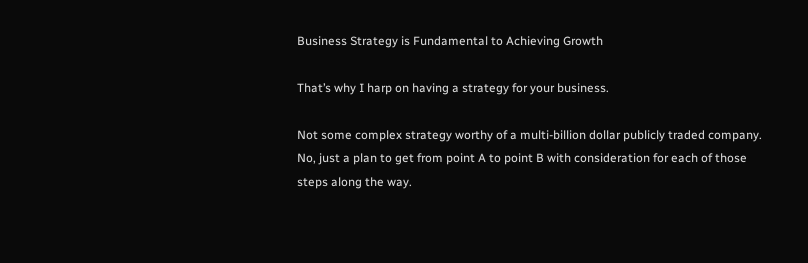Business Strategy is Fundamental to Achieving Growth

That’s why I harp on having a strategy for your business.

Not some complex strategy worthy of a multi-billion dollar publicly traded company. No, just a plan to get from point A to point B with consideration for each of those steps along the way.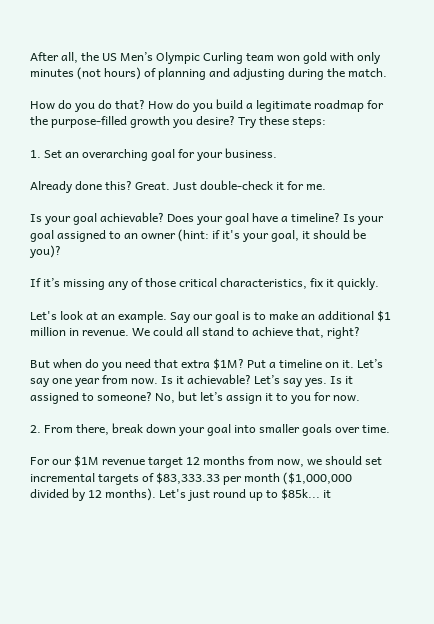After all, the US Men’s Olympic Curling team won gold with only minutes (not hours) of planning and adjusting during the match.

How do you do that? How do you build a legitimate roadmap for the purpose-filled growth you desire? Try these steps:

1. Set an overarching goal for your business.

Already done this? Great. Just double-check it for me.

Is your goal achievable? Does your goal have a timeline? Is your goal assigned to an owner (hint: if it's your goal, it should be you)?

If it’s missing any of those critical characteristics, fix it quickly.

Let's look at an example. Say our goal is to make an additional $1 million in revenue. We could all stand to achieve that, right?

But when do you need that extra $1M? Put a timeline on it. Let’s say one year from now. Is it achievable? Let’s say yes. Is it assigned to someone? No, but let’s assign it to you for now.

2. From there, break down your goal into smaller goals over time.

For our $1M revenue target 12 months from now, we should set incremental targets of $83,333.33 per month ($1,000,000 divided by 12 months). Let's just round up to $85k... it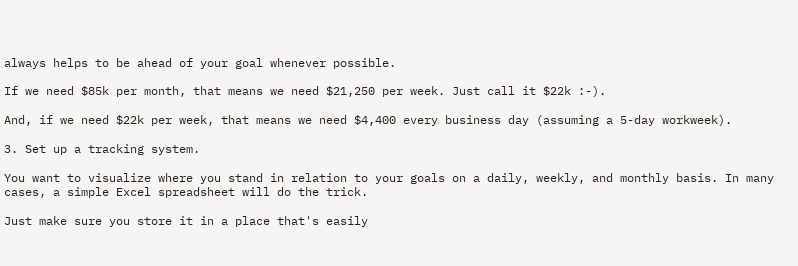always helps to be ahead of your goal whenever possible.

If we need $85k per month, that means we need $21,250 per week. Just call it $22k :-).

And, if we need $22k per week, that means we need $4,400 every business day (assuming a 5-day workweek).

3. Set up a tracking system.

You want to visualize where you stand in relation to your goals on a daily, weekly, and monthly basis. In many cases, a simple Excel spreadsheet will do the trick.

Just make sure you store it in a place that's easily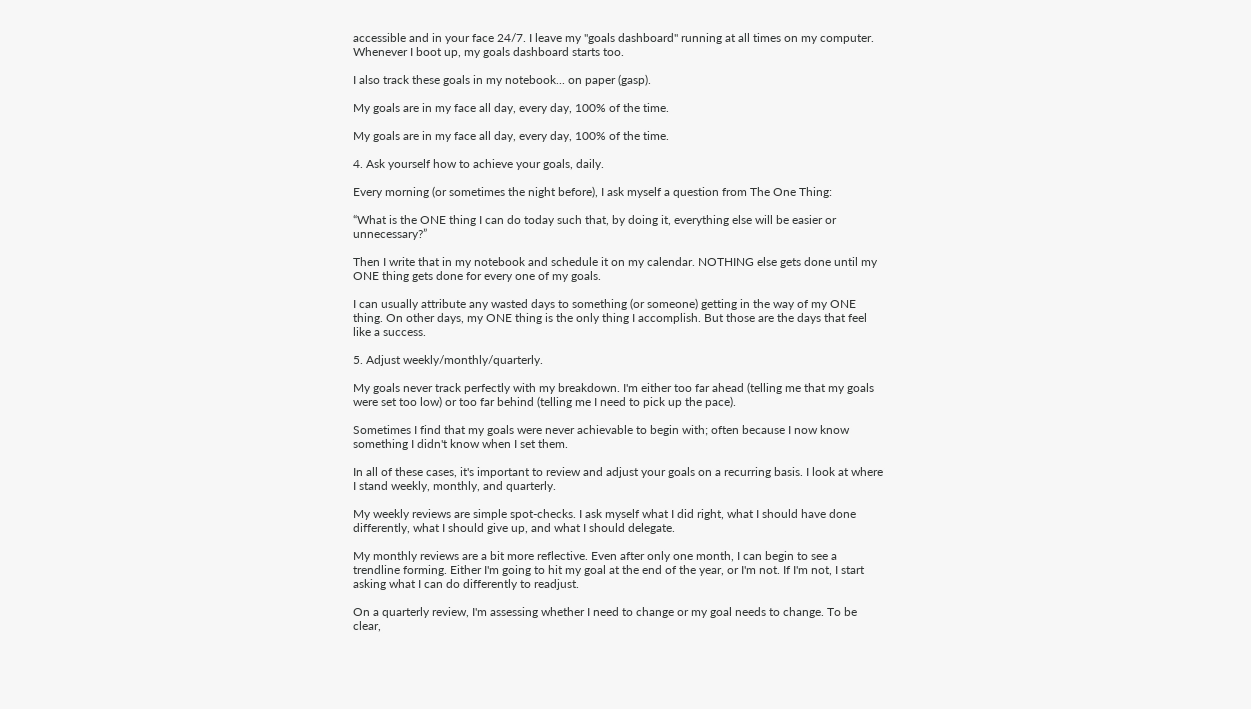accessible and in your face 24/7. I leave my "goals dashboard" running at all times on my computer. Whenever I boot up, my goals dashboard starts too.

I also track these goals in my notebook... on paper (gasp).

My goals are in my face all day, every day, 100% of the time.

My goals are in my face all day, every day, 100% of the time.

4. Ask yourself how to achieve your goals, daily.

Every morning (or sometimes the night before), I ask myself a question from The One Thing:

“What is the ONE thing I can do today such that, by doing it, everything else will be easier or unnecessary?”

Then I write that in my notebook and schedule it on my calendar. NOTHING else gets done until my ONE thing gets done for every one of my goals.

I can usually attribute any wasted days to something (or someone) getting in the way of my ONE thing. On other days, my ONE thing is the only thing I accomplish. But those are the days that feel like a success.

5. Adjust weekly/monthly/quarterly.

My goals never track perfectly with my breakdown. I'm either too far ahead (telling me that my goals were set too low) or too far behind (telling me I need to pick up the pace).

Sometimes I find that my goals were never achievable to begin with; often because I now know something I didn't know when I set them.

In all of these cases, it's important to review and adjust your goals on a recurring basis. I look at where I stand weekly, monthly, and quarterly.

My weekly reviews are simple spot-checks. I ask myself what I did right, what I should have done differently, what I should give up, and what I should delegate.

My monthly reviews are a bit more reflective. Even after only one month, I can begin to see a trendline forming. Either I'm going to hit my goal at the end of the year, or I'm not. If I'm not, I start asking what I can do differently to readjust.

On a quarterly review, I'm assessing whether I need to change or my goal needs to change. To be clear,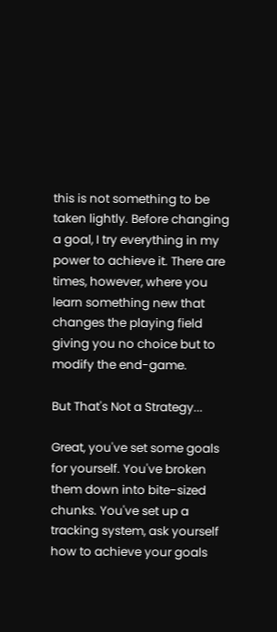this is not something to be taken lightly. Before changing a goal, I try everything in my power to achieve it. There are times, however, where you learn something new that changes the playing field giving you no choice but to modify the end-game.

But That's Not a Strategy...

Great, you've set some goals for yourself. You've broken them down into bite-sized chunks. You've set up a tracking system, ask yourself how to achieve your goals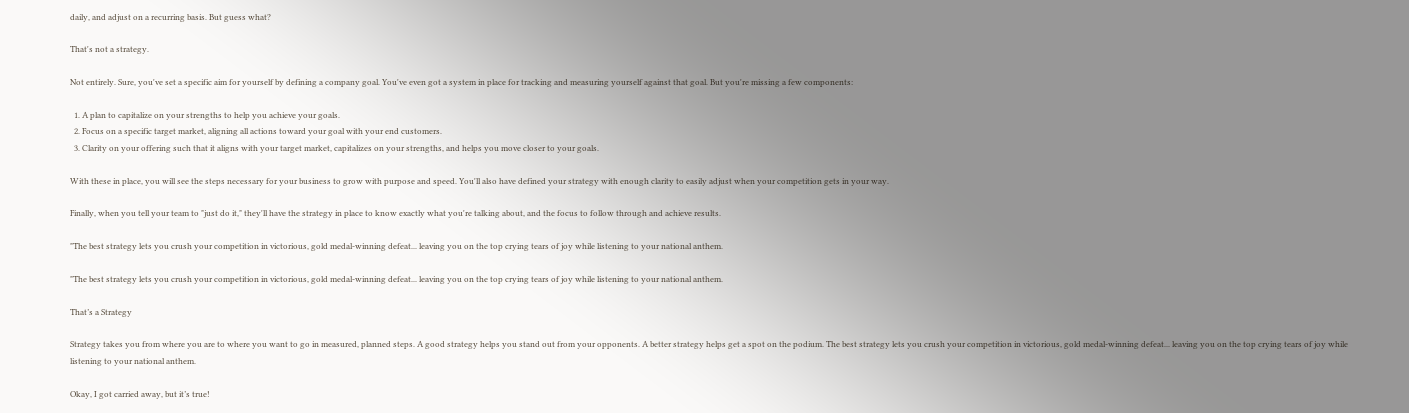daily, and adjust on a recurring basis. But guess what?

That's not a strategy.

Not entirely. Sure, you've set a specific aim for yourself by defining a company goal. You've even got a system in place for tracking and measuring yourself against that goal. But you're missing a few components:

  1. A plan to capitalize on your strengths to help you achieve your goals.
  2. Focus on a specific target market, aligning all actions toward your goal with your end customers.
  3. Clarity on your offering such that it aligns with your target market, capitalizes on your strengths, and helps you move closer to your goals.

With these in place, you will see the steps necessary for your business to grow with purpose and speed. You'll also have defined your strategy with enough clarity to easily adjust when your competition gets in your way.

Finally, when you tell your team to "just do it," they'll have the strategy in place to know exactly what you're talking about, and the focus to follow through and achieve results.

"The best strategy lets you crush your competition in victorious, gold medal-winning defeat... leaving you on the top crying tears of joy while listening to your national anthem.

"The best strategy lets you crush your competition in victorious, gold medal-winning defeat... leaving you on the top crying tears of joy while listening to your national anthem.

That’s a Strategy

Strategy takes you from where you are to where you want to go in measured, planned steps. A good strategy helps you stand out from your opponents. A better strategy helps get a spot on the podium. The best strategy lets you crush your competition in victorious, gold medal-winning defeat... leaving you on the top crying tears of joy while listening to your national anthem.

Okay, I got carried away, but it’s true!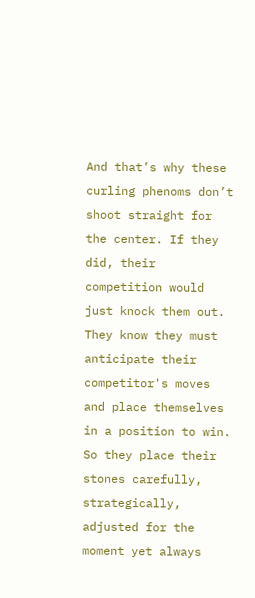And that’s why these curling phenoms don’t shoot straight for the center. If they did, their competition would just knock them out. They know they must anticipate their competitor's moves and place themselves in a position to win. So they place their stones carefully, strategically, adjusted for the moment yet always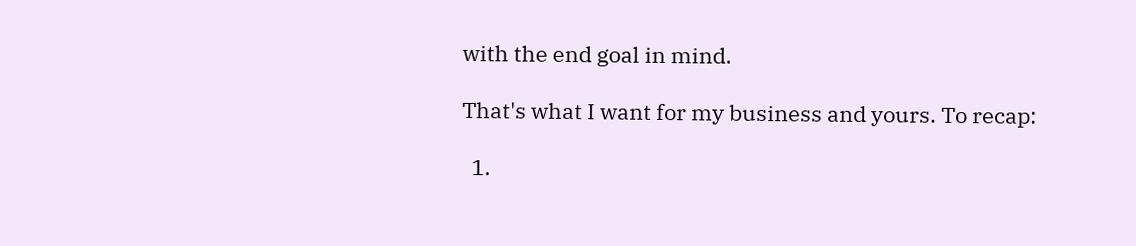with the end goal in mind.

That's what I want for my business and yours. To recap:

  1.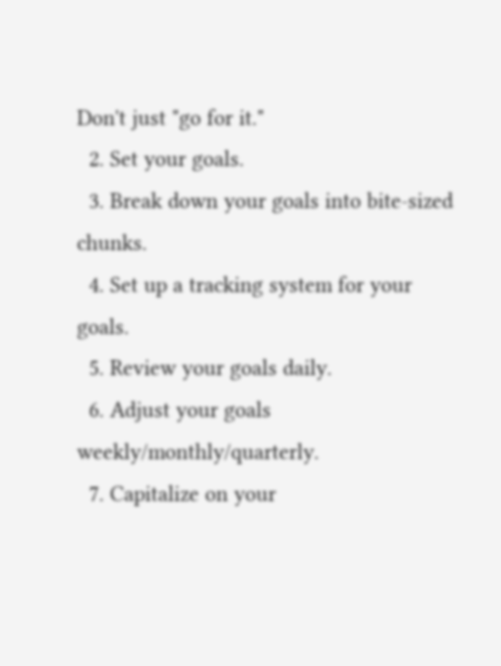Don't just "go for it."
  2. Set your goals.
  3. Break down your goals into bite-sized chunks.
  4. Set up a tracking system for your goals.
  5. Review your goals daily.
  6. Adjust your goals weekly/monthly/quarterly.
  7. Capitalize on your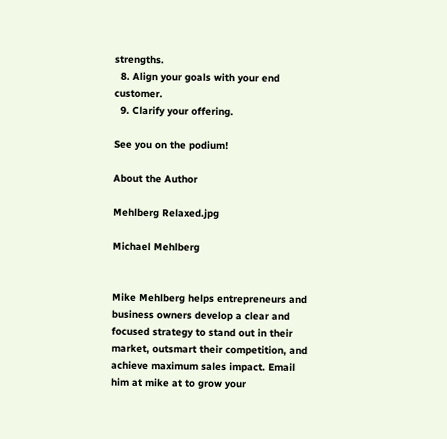strengths.
  8. Align your goals with your end customer.
  9. Clarify your offering.

See you on the podium!

About the Author

Mehlberg Relaxed.jpg

Michael Mehlberg


Mike Mehlberg helps entrepreneurs and business owners develop a clear and focused strategy to stand out in their market, outsmart their competition, and achieve maximum sales impact. Email him at mike at to grow your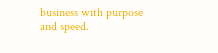business with purpose and speed.